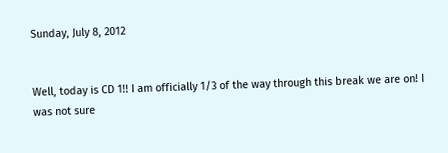Sunday, July 8, 2012


Well, today is CD 1!! I am officially 1/3 of the way through this break we are on! I was not sure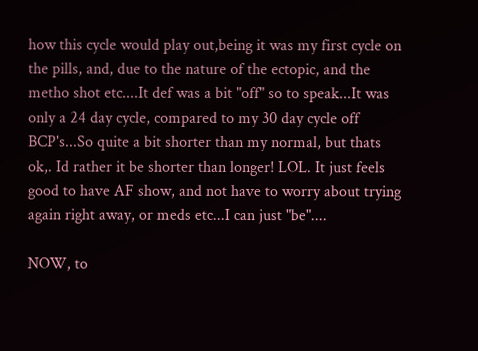how this cycle would play out,being it was my first cycle on the pills, and, due to the nature of the ectopic, and the metho shot etc....It def was a bit "off" so to speak...It was only a 24 day cycle, compared to my 30 day cycle off BCP's...So quite a bit shorter than my normal, but thats ok,. Id rather it be shorter than longer! LOL. It just feels good to have AF show, and not have to worry about trying again right away, or meds etc...I can just "be"....

NOW, to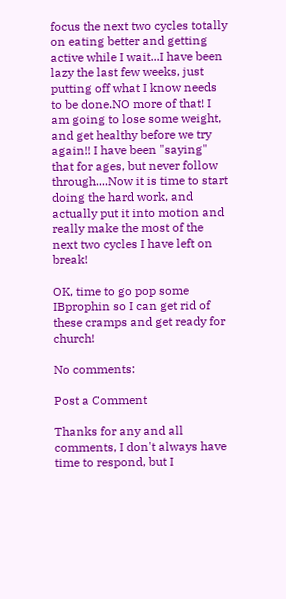focus the next two cycles totally on eating better and getting active while I wait...I have been lazy the last few weeks, just putting off what I know needs to be done.NO more of that! I am going to lose some weight, and get healthy before we try again!! I have been "saying" that for ages, but never follow through....Now it is time to start doing the hard work, and actually put it into motion and really make the most of the next two cycles I have left on break!

OK, time to go pop some IBprophin so I can get rid of these cramps and get ready for church!

No comments:

Post a Comment

Thanks for any and all comments, I don't always have time to respond, but I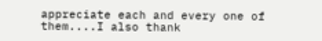appreciate each and every one of them....I also thank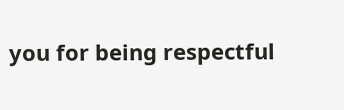you for being respectful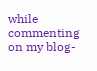while commenting on my blog-